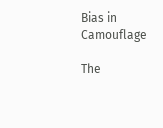Bias in Camouflage

The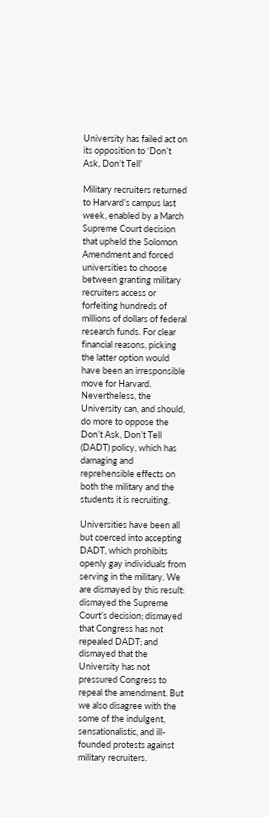University has failed act on its opposition to ‘Don’t Ask, Don’t Tell’

Military recruiters returned to Harvard’s campus last week, enabled by a March Supreme Court decision that upheld the Solomon Amendment and forced universities to choose between granting military recruiters access or forfeiting hundreds of millions of dollars of federal research funds. For clear financial reasons, picking the latter option would have been an irresponsible move for Harvard. Nevertheless, the University can, and should, do more to oppose the Don’t Ask, Don’t Tell (DADT) policy, which has damaging and reprehensible effects on both the military and the students it is recruiting.

Universities have been all but coerced into accepting DADT, which prohibits openly gay individuals from serving in the military. We are dismayed by this result: dismayed the Supreme Court’s decision; dismayed that Congress has not repealed DADT; and dismayed that the University has not pressured Congress to repeal the amendment. But we also disagree with the some of the indulgent, sensationalistic, and ill-founded protests against military recruiters.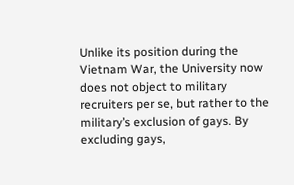Unlike its position during the Vietnam War, the University now does not object to military recruiters per se, but rather to the military’s exclusion of gays. By excluding gays,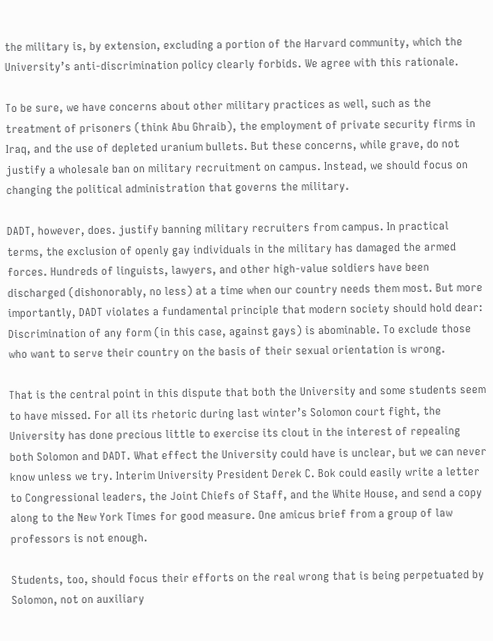the military is, by extension, excluding a portion of the Harvard community, which the University’s anti-discrimination policy clearly forbids. We agree with this rationale.

To be sure, we have concerns about other military practices as well, such as the treatment of prisoners (think Abu Ghraib), the employment of private security firms in Iraq, and the use of depleted uranium bullets. But these concerns, while grave, do not justify a wholesale ban on military recruitment on campus. Instead, we should focus on changing the political administration that governs the military.

DADT, however, does. justify banning military recruiters from campus. In practical terms, the exclusion of openly gay individuals in the military has damaged the armed forces. Hundreds of linguists, lawyers, and other high-value soldiers have been discharged (dishonorably, no less) at a time when our country needs them most. But more importantly, DADT violates a fundamental principle that modern society should hold dear: Discrimination of any form (in this case, against gays) is abominable. To exclude those who want to serve their country on the basis of their sexual orientation is wrong.

That is the central point in this dispute that both the University and some students seem to have missed. For all its rhetoric during last winter’s Solomon court fight, the University has done precious little to exercise its clout in the interest of repealing both Solomon and DADT. What effect the University could have is unclear, but we can never know unless we try. Interim University President Derek C. Bok could easily write a letter to Congressional leaders, the Joint Chiefs of Staff, and the White House, and send a copy along to the New York Times for good measure. One amicus brief from a group of law professors is not enough.

Students, too, should focus their efforts on the real wrong that is being perpetuated by Solomon, not on auxiliary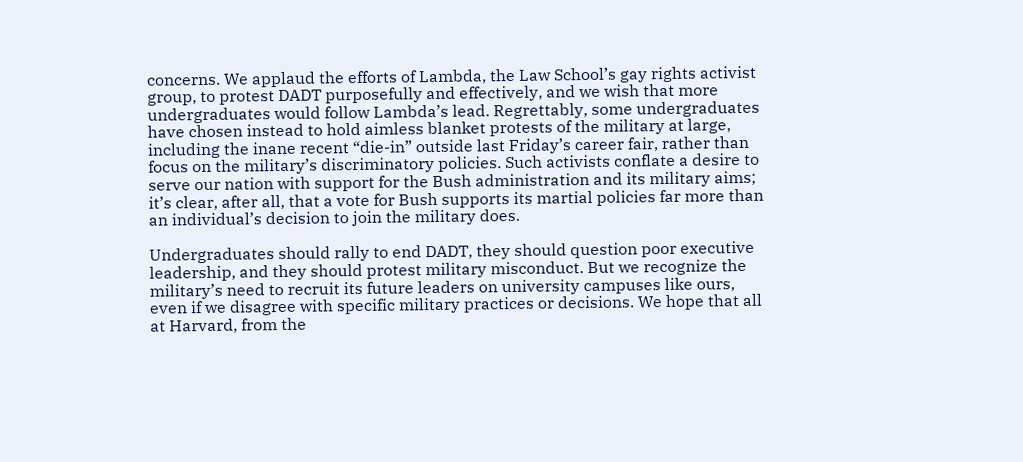concerns. We applaud the efforts of Lambda, the Law School’s gay rights activist group, to protest DADT purposefully and effectively, and we wish that more undergraduates would follow Lambda’s lead. Regrettably, some undergraduates have chosen instead to hold aimless blanket protests of the military at large, including the inane recent “die-in” outside last Friday’s career fair, rather than focus on the military’s discriminatory policies. Such activists conflate a desire to serve our nation with support for the Bush administration and its military aims; it’s clear, after all, that a vote for Bush supports its martial policies far more than an individual’s decision to join the military does.

Undergraduates should rally to end DADT, they should question poor executive leadership, and they should protest military misconduct. But we recognize the military’s need to recruit its future leaders on university campuses like ours, even if we disagree with specific military practices or decisions. We hope that all at Harvard, from the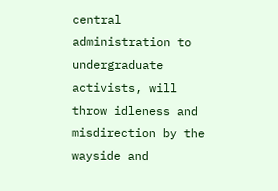central administration to undergraduate activists, will throw idleness and misdirection by the wayside and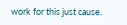work for this just cause.